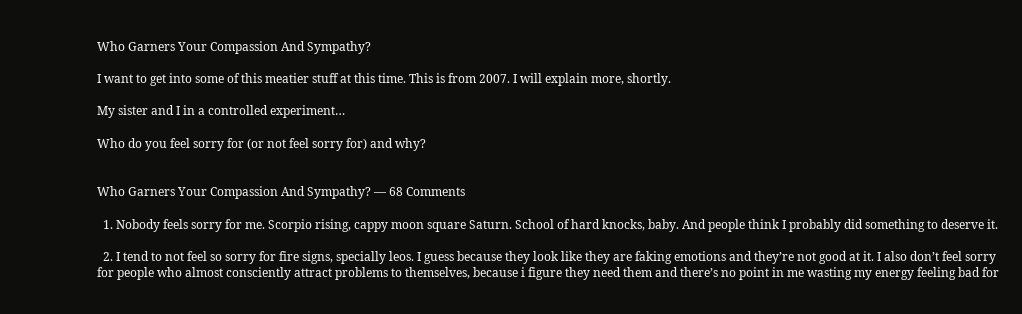Who Garners Your Compassion And Sympathy?

I want to get into some of this meatier stuff at this time. This is from 2007. I will explain more, shortly.

My sister and I in a controlled experiment…

Who do you feel sorry for (or not feel sorry for) and why?


Who Garners Your Compassion And Sympathy? — 68 Comments

  1. Nobody feels sorry for me. Scorpio rising, cappy moon square Saturn. School of hard knocks, baby. And people think I probably did something to deserve it.

  2. I tend to not feel so sorry for fire signs, specially leos. I guess because they look like they are faking emotions and they’re not good at it. I also don’t feel sorry for people who almost consciently attract problems to themselves, because i figure they need them and there’s no point in me wasting my energy feeling bad for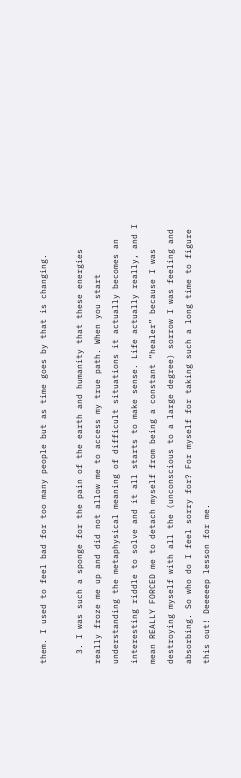them. I used to feel bad for too many people but as time goes by that is changing.

  3. I was such a sponge for the pain of the earth and humanity that these energies really froze me up and did not allow me to access my true path. When you start understanding the metaphysical meaning of difficult situations it actually becomes an interesting riddle to solve and it all starts to make sense. Life actually really, and I mean REALLY FORCED me to detach myself from being a constant “healer” because I was destroying myself with all the (unconscious to a large degree) sorrow I was feeling and absorbing. So who do I feel sorry for? For myself for taking such a long time to figure this out! Deeeeep lesson for me.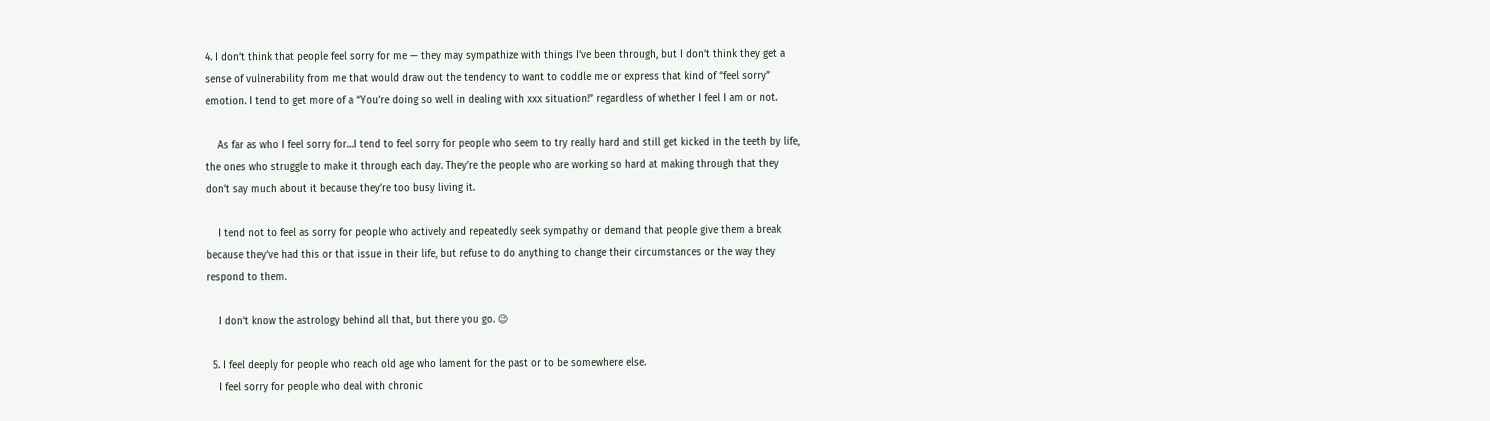4. I don’t think that people feel sorry for me — they may sympathize with things I’ve been through, but I don’t think they get a sense of vulnerability from me that would draw out the tendency to want to coddle me or express that kind of “feel sorry” emotion. I tend to get more of a “You’re doing so well in dealing with xxx situation!” regardless of whether I feel I am or not.

    As far as who I feel sorry for…I tend to feel sorry for people who seem to try really hard and still get kicked in the teeth by life, the ones who struggle to make it through each day. They’re the people who are working so hard at making through that they don’t say much about it because they’re too busy living it.

    I tend not to feel as sorry for people who actively and repeatedly seek sympathy or demand that people give them a break because they’ve had this or that issue in their life, but refuse to do anything to change their circumstances or the way they respond to them.

    I don’t know the astrology behind all that, but there you go. 😉

  5. I feel deeply for people who reach old age who lament for the past or to be somewhere else.
    I feel sorry for people who deal with chronic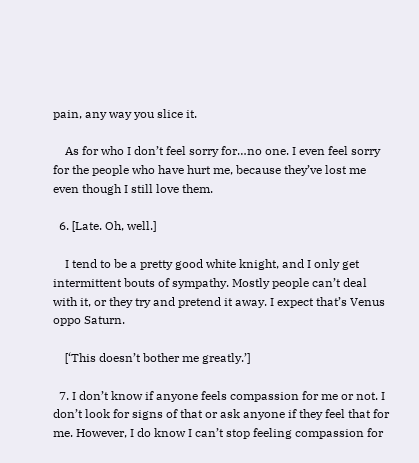pain, any way you slice it.

    As for who I don’t feel sorry for…no one. I even feel sorry for the people who have hurt me, because they’ve lost me even though I still love them.

  6. [Late. Oh, well.]

    I tend to be a pretty good white knight, and I only get intermittent bouts of sympathy. Mostly people can’t deal with it, or they try and pretend it away. I expect that’s Venus oppo Saturn.

    [‘This doesn’t bother me greatly.’]

  7. I don’t know if anyone feels compassion for me or not. I don’t look for signs of that or ask anyone if they feel that for me. However, I do know I can’t stop feeling compassion for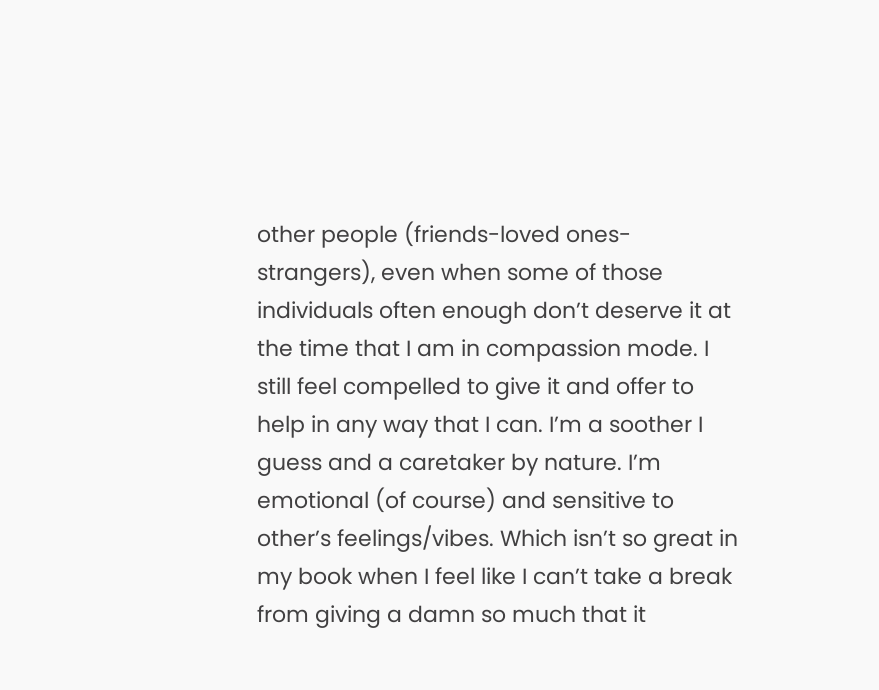other people (friends-loved ones-strangers), even when some of those individuals often enough don’t deserve it at the time that I am in compassion mode. I still feel compelled to give it and offer to help in any way that I can. I’m a soother I guess and a caretaker by nature. I’m emotional (of course) and sensitive to other’s feelings/vibes. Which isn’t so great in my book when I feel like I can’t take a break from giving a damn so much that it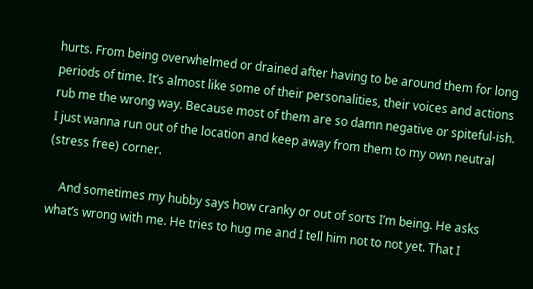hurts. From being overwhelmed or drained after having to be around them for long periods of time. It’s almost like some of their personalities, their voices and actions rub me the wrong way. Because most of them are so damn negative or spiteful-ish. I just wanna run out of the location and keep away from them to my own neutral (stress free) corner.

    And sometimes my hubby says how cranky or out of sorts I’m being. He asks what’s wrong with me. He tries to hug me and I tell him not to not yet. That I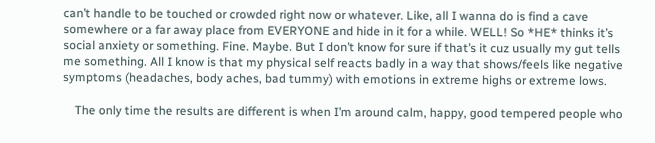can’t handle to be touched or crowded right now or whatever. Like, all I wanna do is find a cave somewhere or a far away place from EVERYONE and hide in it for a while. WELL! So *HE* thinks it’s social anxiety or something. Fine. Maybe. But I don’t know for sure if that’s it cuz usually my gut tells me something. All I know is that my physical self reacts badly in a way that shows/feels like negative symptoms (headaches, body aches, bad tummy) with emotions in extreme highs or extreme lows.

    The only time the results are different is when I’m around calm, happy, good tempered people who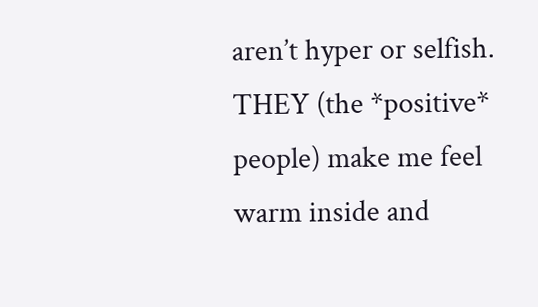aren’t hyper or selfish. THEY (the *positive* people) make me feel warm inside and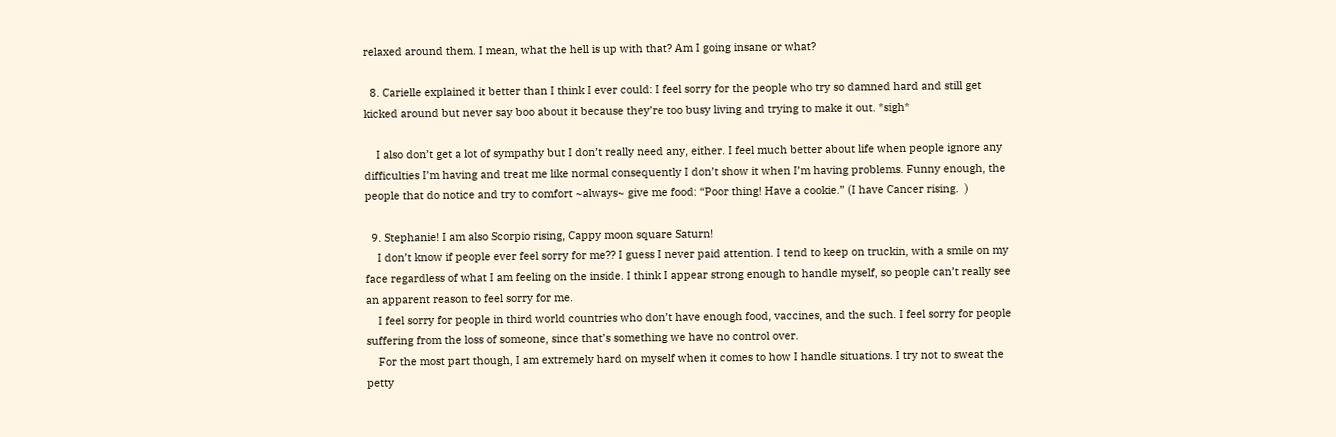relaxed around them. I mean, what the hell is up with that? Am I going insane or what?

  8. Carielle explained it better than I think I ever could: I feel sorry for the people who try so damned hard and still get kicked around but never say boo about it because they’re too busy living and trying to make it out. *sigh*

    I also don’t get a lot of sympathy but I don’t really need any, either. I feel much better about life when people ignore any difficulties I’m having and treat me like normal consequently I don’t show it when I’m having problems. Funny enough, the people that do notice and try to comfort ~always~ give me food: “Poor thing! Have a cookie.” (I have Cancer rising.  )

  9. Stephanie! I am also Scorpio rising, Cappy moon square Saturn!
    I don’t know if people ever feel sorry for me?? I guess I never paid attention. I tend to keep on truckin, with a smile on my face regardless of what I am feeling on the inside. I think I appear strong enough to handle myself, so people can’t really see an apparent reason to feel sorry for me.
    I feel sorry for people in third world countries who don’t have enough food, vaccines, and the such. I feel sorry for people suffering from the loss of someone, since that’s something we have no control over.
    For the most part though, I am extremely hard on myself when it comes to how I handle situations. I try not to sweat the petty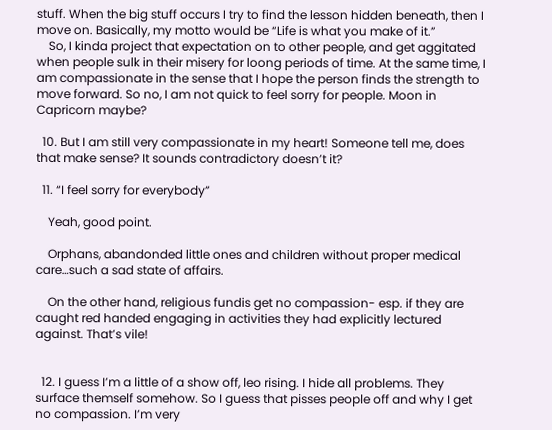stuff. When the big stuff occurs I try to find the lesson hidden beneath, then I move on. Basically, my motto would be “Life is what you make of it.”
    So, I kinda project that expectation on to other people, and get aggitated when people sulk in their misery for loong periods of time. At the same time, I am compassionate in the sense that I hope the person finds the strength to move forward. So no, I am not quick to feel sorry for people. Moon in Capricorn maybe?

  10. But I am still very compassionate in my heart! Someone tell me, does that make sense? It sounds contradictory doesn’t it?

  11. “I feel sorry for everybody”

    Yeah, good point.

    Orphans, abandonded little ones and children without proper medical care…such a sad state of affairs.

    On the other hand, religious fundis get no compassion- esp. if they are caught red handed engaging in activities they had explicitly lectured against. That’s vile!


  12. I guess I’m a little of a show off, leo rising. I hide all problems. They surface themself somehow. So I guess that pisses people off and why I get no compassion. I’m very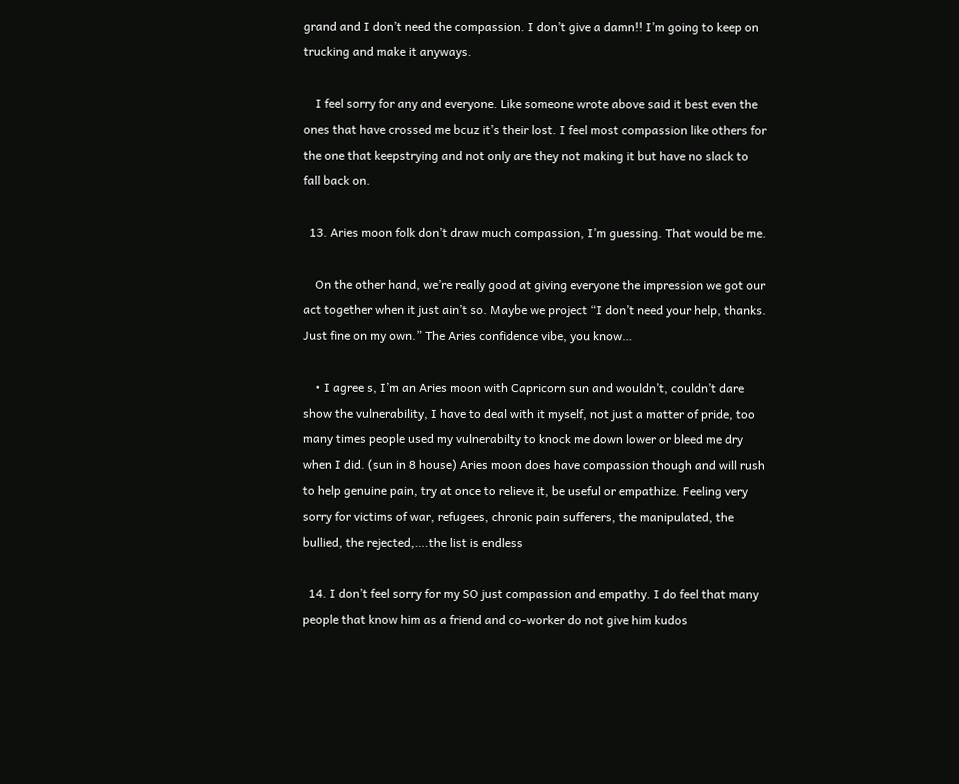grand and I don’t need the compassion. I don’t give a damn!! I’m going to keep on trucking and make it anyways.

    I feel sorry for any and everyone. Like someone wrote above said it best even the ones that have crossed me bcuz it’s their lost. I feel most compassion like others for the one that keepstrying and not only are they not making it but have no slack to fall back on.

  13. Aries moon folk don’t draw much compassion, I’m guessing. That would be me.

    On the other hand, we’re really good at giving everyone the impression we got our act together when it just ain’t so. Maybe we project “I don’t need your help, thanks. Just fine on my own.” The Aries confidence vibe, you know…

    • I agree s, I’m an Aries moon with Capricorn sun and wouldn’t, couldn’t dare show the vulnerability, I have to deal with it myself, not just a matter of pride, too many times people used my vulnerabilty to knock me down lower or bleed me dry when I did. (sun in 8 house) Aries moon does have compassion though and will rush to help genuine pain, try at once to relieve it, be useful or empathize. Feeling very sorry for victims of war, refugees, chronic pain sufferers, the manipulated, the bullied, the rejected,….the list is endless

  14. I don’t feel sorry for my SO just compassion and empathy. I do feel that many people that know him as a friend and co-worker do not give him kudos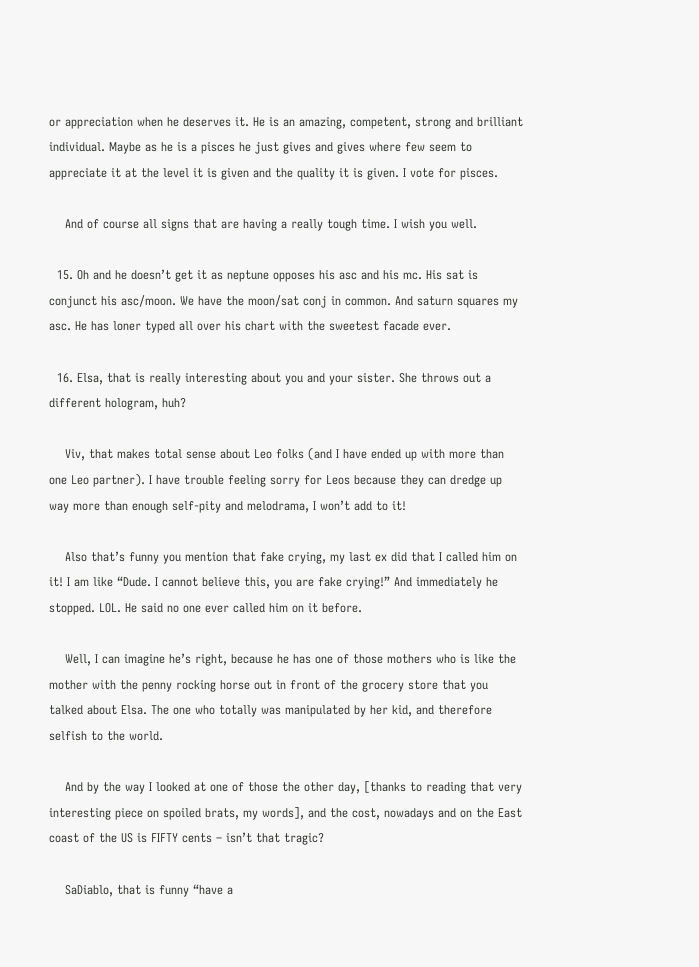or appreciation when he deserves it. He is an amazing, competent, strong and brilliant individual. Maybe as he is a pisces he just gives and gives where few seem to appreciate it at the level it is given and the quality it is given. I vote for pisces.

    And of course all signs that are having a really tough time. I wish you well.

  15. Oh and he doesn’t get it as neptune opposes his asc and his mc. His sat is conjunct his asc/moon. We have the moon/sat conj in common. And saturn squares my asc. He has loner typed all over his chart with the sweetest facade ever.

  16. Elsa, that is really interesting about you and your sister. She throws out a different hologram, huh?

    Viv, that makes total sense about Leo folks (and I have ended up with more than one Leo partner). I have trouble feeling sorry for Leos because they can dredge up way more than enough self-pity and melodrama, I won’t add to it!

    Also that’s funny you mention that fake crying, my last ex did that I called him on it! I am like “Dude. I cannot believe this, you are fake crying!” And immediately he stopped. LOL. He said no one ever called him on it before.

    Well, I can imagine he’s right, because he has one of those mothers who is like the mother with the penny rocking horse out in front of the grocery store that you talked about Elsa. The one who totally was manipulated by her kid, and therefore selfish to the world.

    And by the way I looked at one of those the other day, [thanks to reading that very interesting piece on spoiled brats, my words], and the cost, nowadays and on the East coast of the US is FIFTY cents – isn’t that tragic?

    SaDiablo, that is funny “have a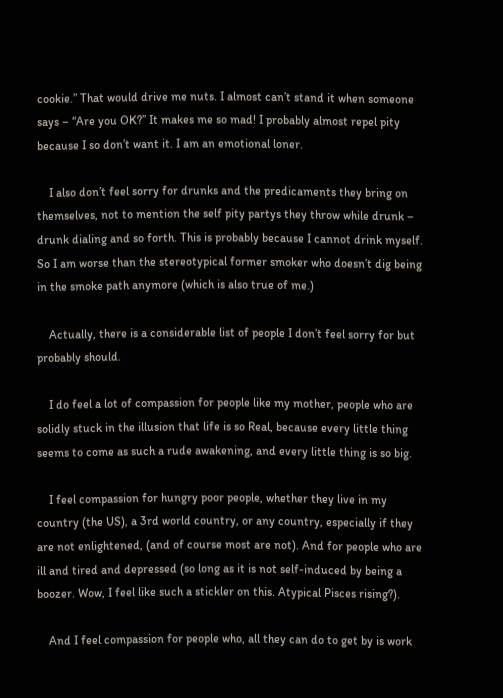cookie.” That would drive me nuts. I almost can’t stand it when someone says – “Are you OK?” It makes me so mad! I probably almost repel pity because I so don’t want it. I am an emotional loner.

    I also don’t feel sorry for drunks and the predicaments they bring on themselves, not to mention the self pity partys they throw while drunk – drunk dialing and so forth. This is probably because I cannot drink myself. So I am worse than the stereotypical former smoker who doesn’t dig being in the smoke path anymore (which is also true of me.)

    Actually, there is a considerable list of people I don’t feel sorry for but probably should.

    I do feel a lot of compassion for people like my mother, people who are solidly stuck in the illusion that life is so Real, because every little thing seems to come as such a rude awakening, and every little thing is so big.

    I feel compassion for hungry poor people, whether they live in my country (the US), a 3rd world country, or any country, especially if they are not enlightened, (and of course most are not). And for people who are ill and tired and depressed (so long as it is not self-induced by being a boozer. Wow, I feel like such a stickler on this. Atypical Pisces rising?).

    And I feel compassion for people who, all they can do to get by is work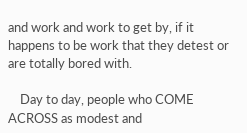and work and work to get by, if it happens to be work that they detest or are totally bored with.

    Day to day, people who COME ACROSS as modest and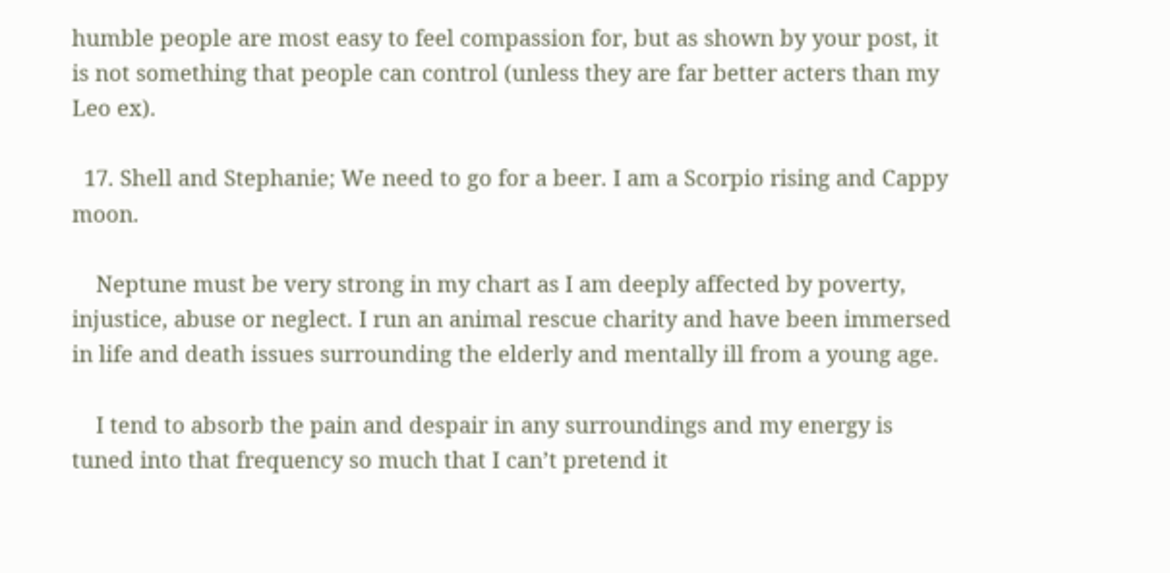humble people are most easy to feel compassion for, but as shown by your post, it is not something that people can control (unless they are far better acters than my Leo ex).

  17. Shell and Stephanie; We need to go for a beer. I am a Scorpio rising and Cappy moon.

    Neptune must be very strong in my chart as I am deeply affected by poverty, injustice, abuse or neglect. I run an animal rescue charity and have been immersed in life and death issues surrounding the elderly and mentally ill from a young age.

    I tend to absorb the pain and despair in any surroundings and my energy is tuned into that frequency so much that I can’t pretend it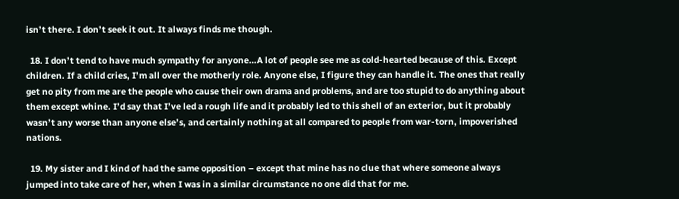isn’t there. I don’t seek it out. It always finds me though.

  18. I don’t tend to have much sympathy for anyone…A lot of people see me as cold-hearted because of this. Except children. If a child cries, I’m all over the motherly role. Anyone else, I figure they can handle it. The ones that really get no pity from me are the people who cause their own drama and problems, and are too stupid to do anything about them except whine. I’d say that I’ve led a rough life and it probably led to this shell of an exterior, but it probably wasn’t any worse than anyone else’s, and certainly nothing at all compared to people from war-torn, impoverished nations.

  19. My sister and I kind of had the same opposition – except that mine has no clue that where someone always jumped into take care of her, when I was in a similar circumstance no one did that for me.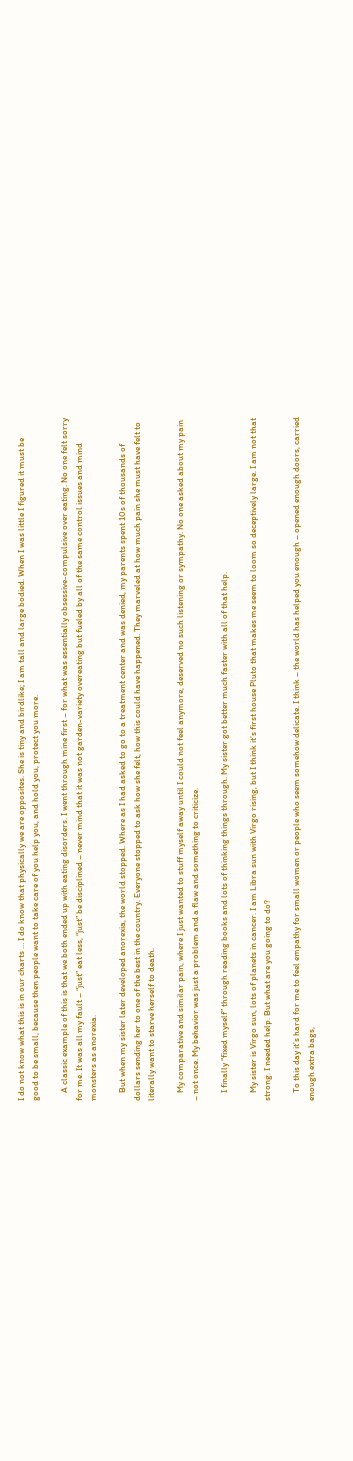I do not know what this is in our charts … I do know that physically we are opposites. She is tiny and birdlike; I am tall and large bodied. When I was little I figured it must be good to be small, because then people want to take care of you help you, and hold you, protect you more.

    A classic example of this is that we both ended up with eating disorders. I went through mine first – for what was essentially obsessive-compulsive over eating. No one felt sorry for me. It was all my fault – “just” eat less, “just” be disciplined – never mind that it was not garden-variety overeating but fueled by all of the same control issues and mind monsters as anorexia.

    But when my sister later developed anorexia, the world stopped. Where as I had asked to go to a treatment center and was denied, my parents spent 10s of thousands of dollars sending her to one of the best in the country. Everyone stopped to ask how she felt, how this could have happened. They marveled at how much pain she must have felt to literally want to starve herself to death.

    My comparative and similar pain, where I just wanted to stuff myself away until I could not feel anymore, deserved no such listening or sympathy. No one asked about my pain – not once. My behavior was just a problem and a flaw and something to criticize.

    I finally “fixed myself” through reading books and lots of thinking things through. My sister got better much faster with all of that help.

    My sister is Virgo sun, lots of planets in cancer. I am Libra sun with Virgo rising, but I think it’s first house Pluto that makes me seem to loom so deceptively large. I am not that strong. I needed help. But what are you going to do?

    To this day it’s hard for me to feel empathy for small women or people who seem somehow delicate. I think – the world has helped you enough – opened enough doors, carried enough extra bags,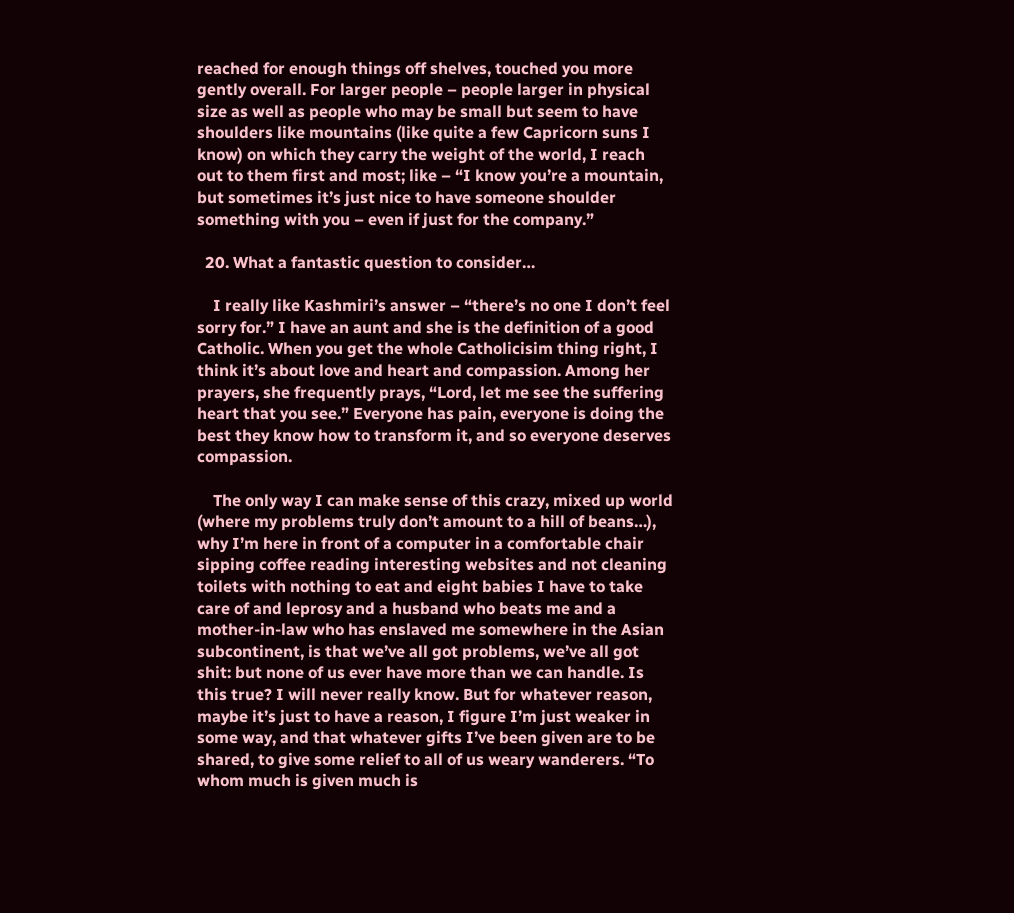reached for enough things off shelves, touched you more gently overall. For larger people – people larger in physical size as well as people who may be small but seem to have shoulders like mountains (like quite a few Capricorn suns I know) on which they carry the weight of the world, I reach out to them first and most; like – “I know you’re a mountain, but sometimes it’s just nice to have someone shoulder something with you – even if just for the company.”

  20. What a fantastic question to consider…

    I really like Kashmiri’s answer – “there’s no one I don’t feel sorry for.” I have an aunt and she is the definition of a good Catholic. When you get the whole Catholicisim thing right, I think it’s about love and heart and compassion. Among her prayers, she frequently prays, “Lord, let me see the suffering heart that you see.” Everyone has pain, everyone is doing the best they know how to transform it, and so everyone deserves compassion.

    The only way I can make sense of this crazy, mixed up world (where my problems truly don’t amount to a hill of beans…), why I’m here in front of a computer in a comfortable chair sipping coffee reading interesting websites and not cleaning toilets with nothing to eat and eight babies I have to take care of and leprosy and a husband who beats me and a mother-in-law who has enslaved me somewhere in the Asian subcontinent, is that we’ve all got problems, we’ve all got shit: but none of us ever have more than we can handle. Is this true? I will never really know. But for whatever reason, maybe it’s just to have a reason, I figure I’m just weaker in some way, and that whatever gifts I’ve been given are to be shared, to give some relief to all of us weary wanderers. “To whom much is given much is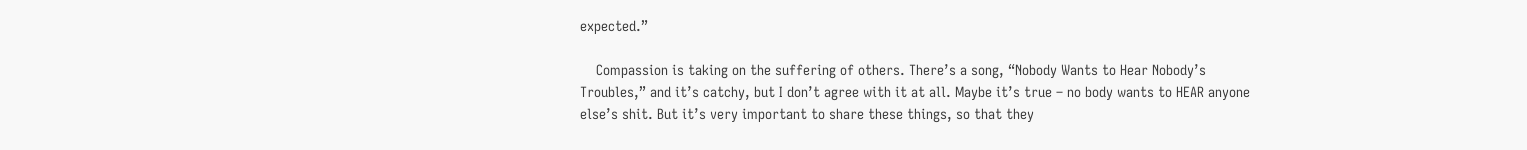expected.”

    Compassion is taking on the suffering of others. There’s a song, “Nobody Wants to Hear Nobody’s Troubles,” and it’s catchy, but I don’t agree with it at all. Maybe it’s true – no body wants to HEAR anyone else’s shit. But it’s very important to share these things, so that they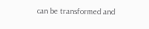can be transformed and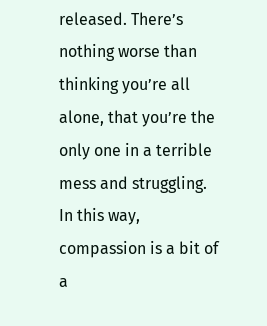released. There’s nothing worse than thinking you’re all alone, that you’re the only one in a terrible mess and struggling. In this way, compassion is a bit of a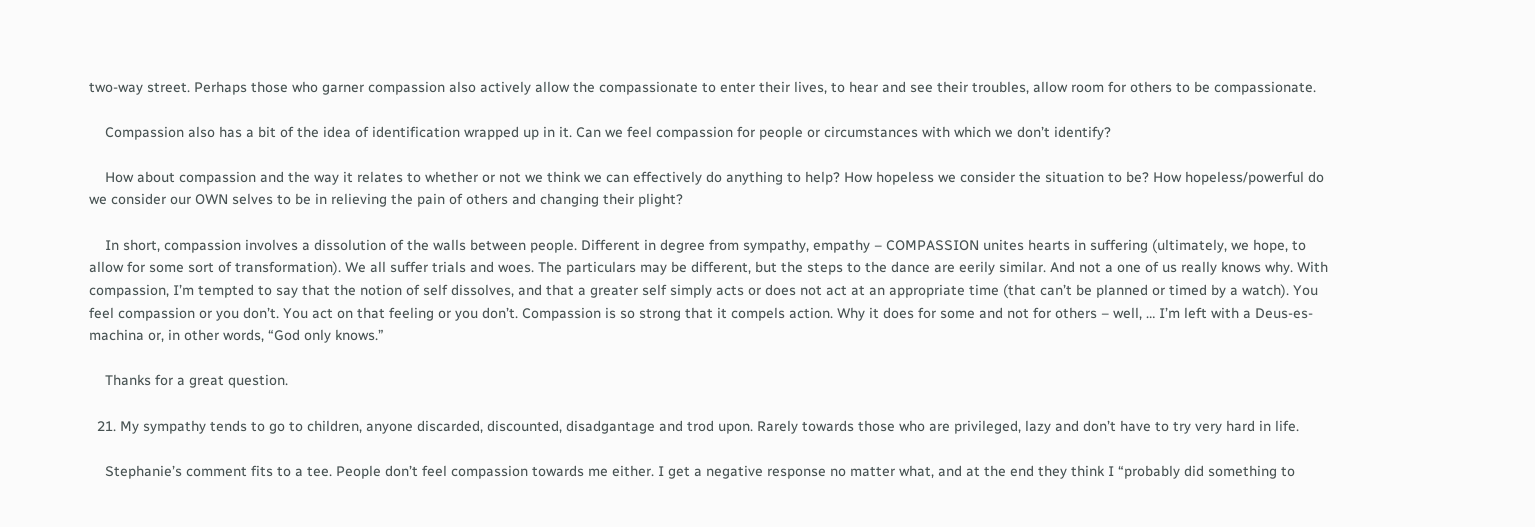two-way street. Perhaps those who garner compassion also actively allow the compassionate to enter their lives, to hear and see their troubles, allow room for others to be compassionate.

    Compassion also has a bit of the idea of identification wrapped up in it. Can we feel compassion for people or circumstances with which we don’t identify?

    How about compassion and the way it relates to whether or not we think we can effectively do anything to help? How hopeless we consider the situation to be? How hopeless/powerful do we consider our OWN selves to be in relieving the pain of others and changing their plight?

    In short, compassion involves a dissolution of the walls between people. Different in degree from sympathy, empathy – COMPASSION unites hearts in suffering (ultimately, we hope, to allow for some sort of transformation). We all suffer trials and woes. The particulars may be different, but the steps to the dance are eerily similar. And not a one of us really knows why. With compassion, I’m tempted to say that the notion of self dissolves, and that a greater self simply acts or does not act at an appropriate time (that can’t be planned or timed by a watch). You feel compassion or you don’t. You act on that feeling or you don’t. Compassion is so strong that it compels action. Why it does for some and not for others – well, … I’m left with a Deus-es-machina or, in other words, “God only knows.”

    Thanks for a great question.

  21. My sympathy tends to go to children, anyone discarded, discounted, disadgantage and trod upon. Rarely towards those who are privileged, lazy and don’t have to try very hard in life.

    Stephanie’s comment fits to a tee. People don’t feel compassion towards me either. I get a negative response no matter what, and at the end they think I “probably did something to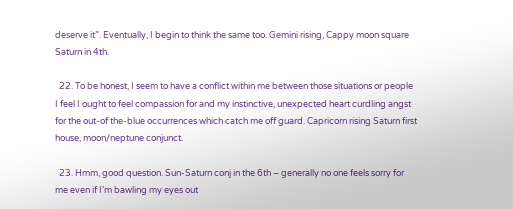deserve it”. Eventually, I begin to think the same too. Gemini rising, Cappy moon square Saturn in 4th.

  22. To be honest, I seem to have a conflict within me between those situations or people I feel I ought to feel compassion for and my instinctive, unexpected heart curdling angst for the out-of the-blue occurrences which catch me off guard. Capricorn rising Saturn first house, moon/neptune conjunct.

  23. Hmm, good question. Sun-Saturn conj in the 6th – generally no one feels sorry for me even if I’m bawling my eyes out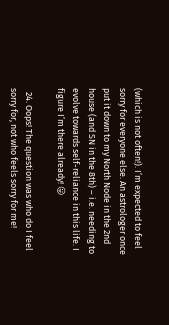(which is not often!). I’m expected to feel sorry for everyone else. An astrologer once put it down to my North Node in the 2nd house (and SN in the 8th) – i.e. needing to evolve towards self-reliance in this life. I figure I’m there already! 😛

  24. Oops! The question was who do I feel sorry for, not who feels sorry for me!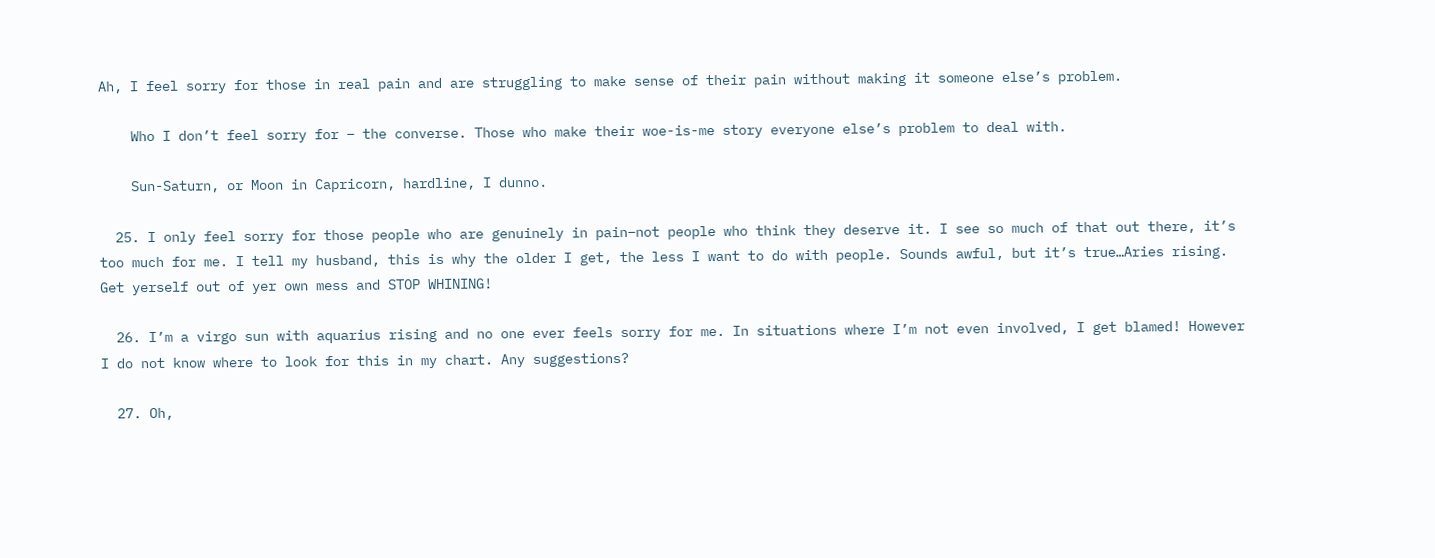Ah, I feel sorry for those in real pain and are struggling to make sense of their pain without making it someone else’s problem.

    Who I don’t feel sorry for – the converse. Those who make their woe-is-me story everyone else’s problem to deal with.

    Sun-Saturn, or Moon in Capricorn, hardline, I dunno.

  25. I only feel sorry for those people who are genuinely in pain–not people who think they deserve it. I see so much of that out there, it’s too much for me. I tell my husband, this is why the older I get, the less I want to do with people. Sounds awful, but it’s true…Aries rising. Get yerself out of yer own mess and STOP WHINING!

  26. I’m a virgo sun with aquarius rising and no one ever feels sorry for me. In situations where I’m not even involved, I get blamed! However I do not know where to look for this in my chart. Any suggestions?

  27. Oh,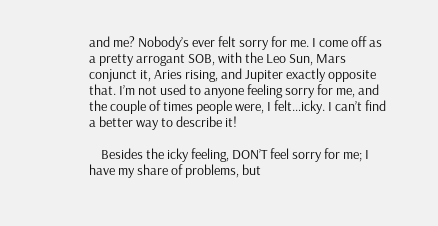and me? Nobody’s ever felt sorry for me. I come off as a pretty arrogant SOB, with the Leo Sun, Mars conjunct it, Aries rising, and Jupiter exactly opposite that. I’m not used to anyone feeling sorry for me, and the couple of times people were, I felt…icky. I can’t find a better way to describe it!

    Besides the icky feeling, DON’T feel sorry for me; I have my share of problems, but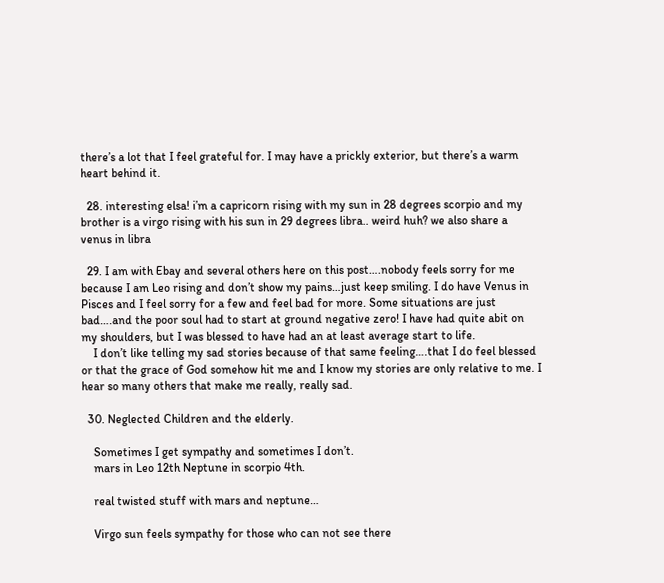there’s a lot that I feel grateful for. I may have a prickly exterior, but there’s a warm heart behind it.

  28. interesting elsa! i’m a capricorn rising with my sun in 28 degrees scorpio and my brother is a virgo rising with his sun in 29 degrees libra.. weird huh? we also share a venus in libra

  29. I am with Ebay and several others here on this post….nobody feels sorry for me because I am Leo rising and don’t show my pains…just keep smiling. I do have Venus in Pisces and I feel sorry for a few and feel bad for more. Some situations are just bad….and the poor soul had to start at ground negative zero! I have had quite abit on my shoulders, but I was blessed to have had an at least average start to life.
    I don’t like telling my sad stories because of that same feeling….that I do feel blessed or that the grace of God somehow hit me and I know my stories are only relative to me. I hear so many others that make me really, really sad.

  30. Neglected Children and the elderly.

    Sometimes I get sympathy and sometimes I don’t.
    mars in Leo 12th Neptune in scorpio 4th.

    real twisted stuff with mars and neptune…

    Virgo sun feels sympathy for those who can not see there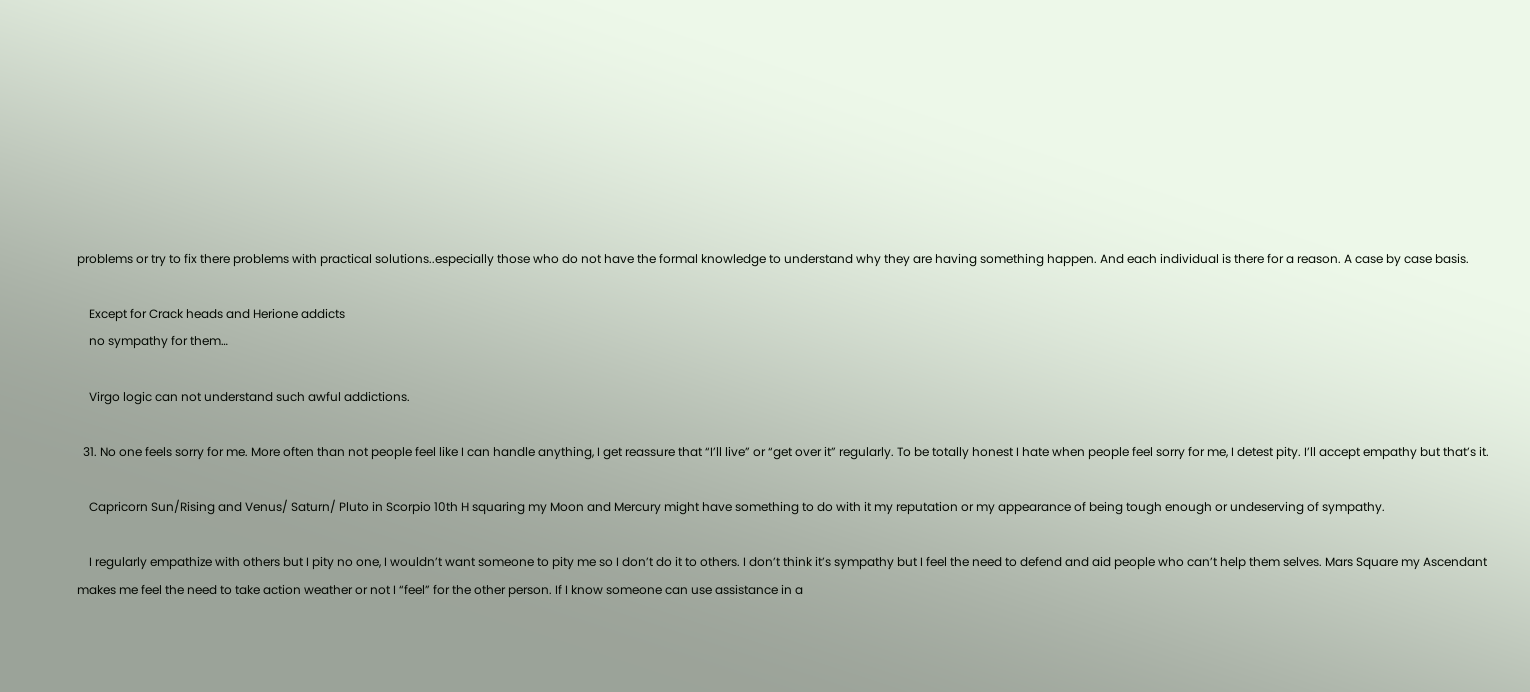problems or try to fix there problems with practical solutions..especially those who do not have the formal knowledge to understand why they are having something happen. And each individual is there for a reason. A case by case basis.

    Except for Crack heads and Herione addicts
    no sympathy for them…

    Virgo logic can not understand such awful addictions.

  31. No one feels sorry for me. More often than not people feel like I can handle anything, I get reassure that “I’ll live” or “get over it” regularly. To be totally honest I hate when people feel sorry for me, I detest pity. I’ll accept empathy but that’s it.

    Capricorn Sun/Rising and Venus/ Saturn/ Pluto in Scorpio 10th H squaring my Moon and Mercury might have something to do with it my reputation or my appearance of being tough enough or undeserving of sympathy.

    I regularly empathize with others but I pity no one, I wouldn’t want someone to pity me so I don’t do it to others. I don’t think it’s sympathy but I feel the need to defend and aid people who can’t help them selves. Mars Square my Ascendant makes me feel the need to take action weather or not I “feel” for the other person. If I know someone can use assistance in a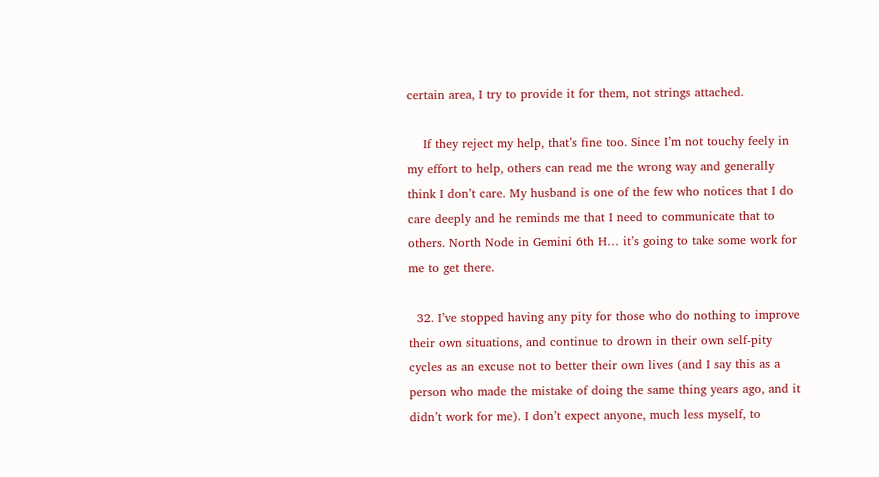certain area, I try to provide it for them, not strings attached.

    If they reject my help, that’s fine too. Since I’m not touchy feely in my effort to help, others can read me the wrong way and generally think I don’t care. My husband is one of the few who notices that I do care deeply and he reminds me that I need to communicate that to others. North Node in Gemini 6th H… it’s going to take some work for me to get there.

  32. I’ve stopped having any pity for those who do nothing to improve their own situations, and continue to drown in their own self-pity cycles as an excuse not to better their own lives (and I say this as a person who made the mistake of doing the same thing years ago, and it didn’t work for me). I don’t expect anyone, much less myself, to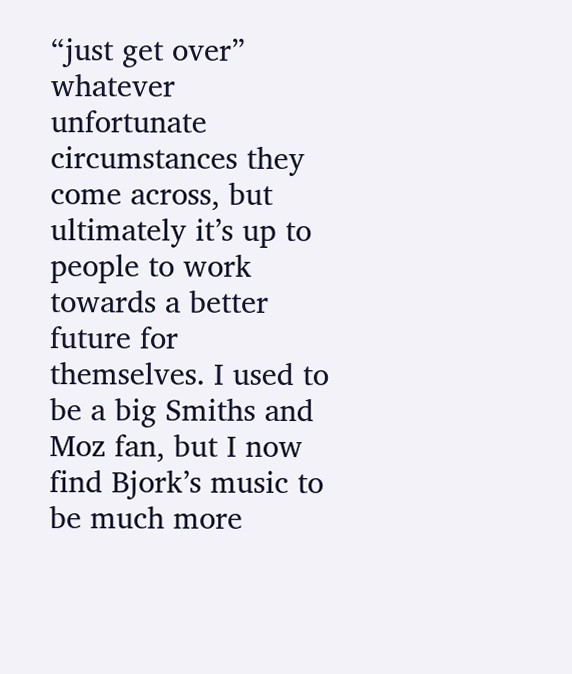“just get over” whatever unfortunate circumstances they come across, but ultimately it’s up to people to work towards a better future for themselves. I used to be a big Smiths and Moz fan, but I now find Bjork’s music to be much more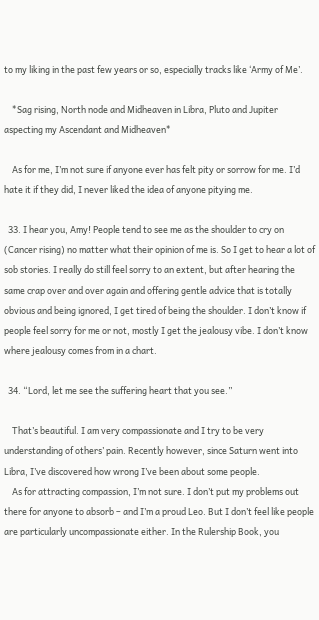to my liking in the past few years or so, especially tracks like ‘Army of Me’.

    *Sag rising, North node and Midheaven in Libra, Pluto and Jupiter aspecting my Ascendant and Midheaven*

    As for me, I’m not sure if anyone ever has felt pity or sorrow for me. I’d hate it if they did, I never liked the idea of anyone pitying me.

  33. I hear you, Amy! People tend to see me as the shoulder to cry on (Cancer rising) no matter what their opinion of me is. So I get to hear a lot of sob stories. I really do still feel sorry to an extent, but after hearing the same crap over and over again and offering gentle advice that is totally obvious and being ignored, I get tired of being the shoulder. I don’t know if people feel sorry for me or not, mostly I get the jealousy vibe. I don’t know where jealousy comes from in a chart.

  34. “Lord, let me see the suffering heart that you see.”

    That’s beautiful. I am very compassionate and I try to be very understanding of others’ pain. Recently however, since Saturn went into Libra, I’ve discovered how wrong I’ve been about some people.
    As for attracting compassion, I’m not sure. I don’t put my problems out there for anyone to absorb – and I’m a proud Leo. But I don’t feel like people are particularly uncompassionate either. In the Rulership Book, you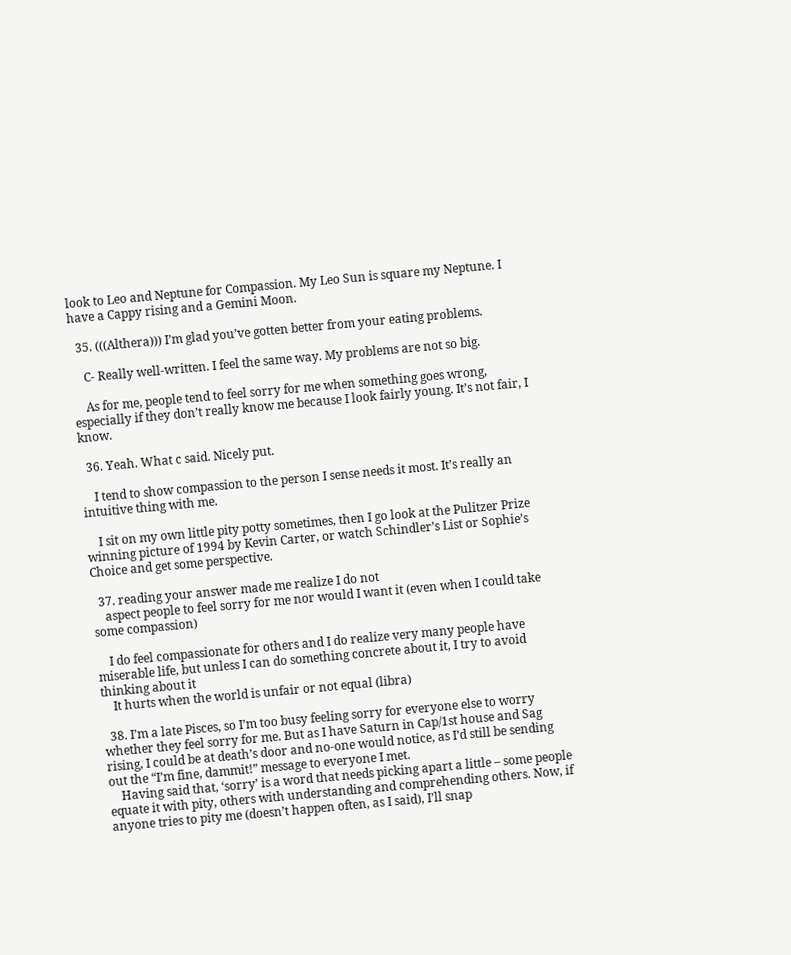look to Leo and Neptune for Compassion. My Leo Sun is square my Neptune. I have a Cappy rising and a Gemini Moon.

  35. (((Althera))) I’m glad you’ve gotten better from your eating problems.

    C- Really well-written. I feel the same way. My problems are not so big.

    As for me, people tend to feel sorry for me when something goes wrong, especially if they don’t really know me because I look fairly young. It’s not fair, I know.

  36. Yeah. What c said. Nicely put.

    I tend to show compassion to the person I sense needs it most. It’s really an intuitive thing with me.

    I sit on my own little pity potty sometimes, then I go look at the Pulitzer Prize winning picture of 1994 by Kevin Carter, or watch Schindler’s List or Sophie’s Choice and get some perspective.

  37. reading your answer made me realize I do not
    aspect people to feel sorry for me nor would I want it (even when I could take some compassion)

    I do feel compassionate for others and I do realize very many people have miserable life, but unless I can do something concrete about it, I try to avoid thinking about it
    It hurts when the world is unfair or not equal (libra)

  38. I’m a late Pisces, so I’m too busy feeling sorry for everyone else to worry whether they feel sorry for me. But as I have Saturn in Cap/1st house and Sag rising, I could be at death’s door and no-one would notice, as I’d still be sending out the “I’m fine, dammit!” message to everyone I met.
    Having said that, ‘sorry’ is a word that needs picking apart a little – some people equate it with pity, others with understanding and comprehending others. Now, if anyone tries to pity me (doesn’t happen often, as I said), I’ll snap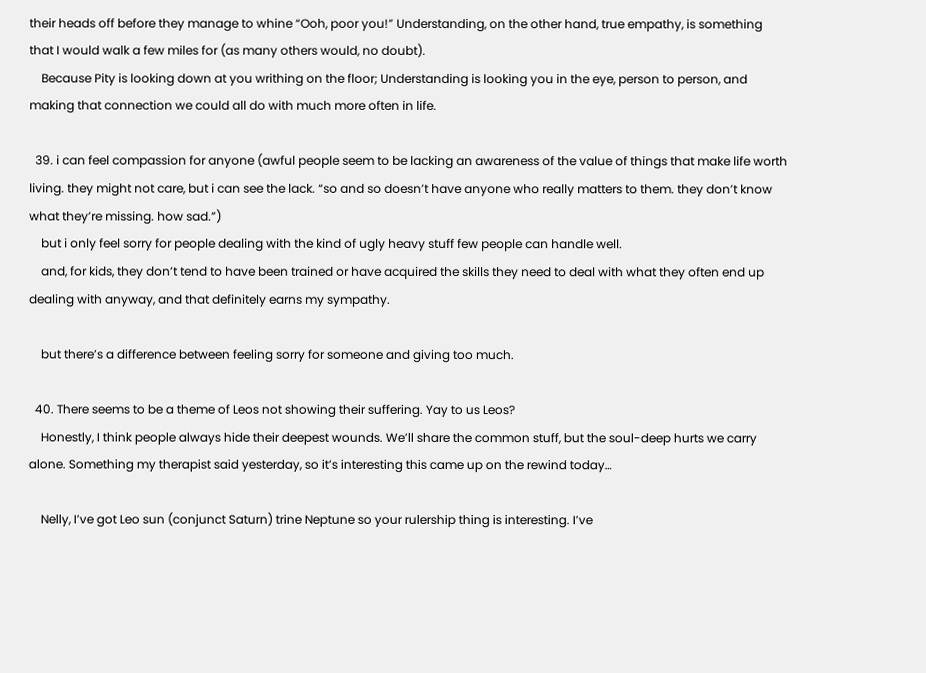their heads off before they manage to whine “Ooh, poor you!” Understanding, on the other hand, true empathy, is something that I would walk a few miles for (as many others would, no doubt).
    Because Pity is looking down at you writhing on the floor; Understanding is looking you in the eye, person to person, and making that connection we could all do with much more often in life.

  39. i can feel compassion for anyone (awful people seem to be lacking an awareness of the value of things that make life worth living. they might not care, but i can see the lack. “so and so doesn’t have anyone who really matters to them. they don’t know what they’re missing. how sad.”)
    but i only feel sorry for people dealing with the kind of ugly heavy stuff few people can handle well.
    and, for kids, they don’t tend to have been trained or have acquired the skills they need to deal with what they often end up dealing with anyway, and that definitely earns my sympathy.

    but there’s a difference between feeling sorry for someone and giving too much.

  40. There seems to be a theme of Leos not showing their suffering. Yay to us Leos?
    Honestly, I think people always hide their deepest wounds. We’ll share the common stuff, but the soul-deep hurts we carry alone. Something my therapist said yesterday, so it’s interesting this came up on the rewind today…

    Nelly, I’ve got Leo sun (conjunct Saturn) trine Neptune so your rulership thing is interesting. I’ve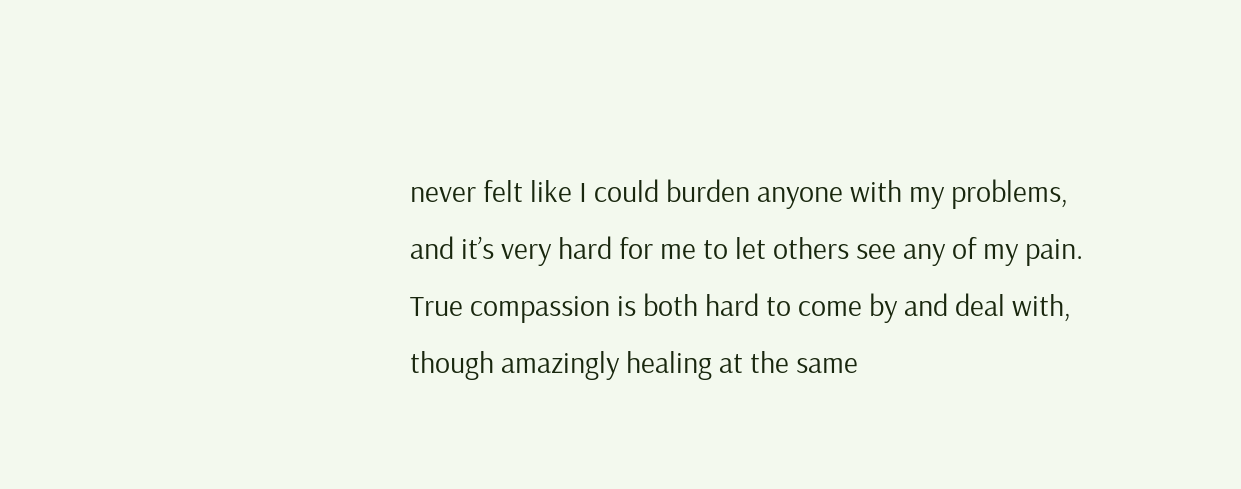never felt like I could burden anyone with my problems, and it’s very hard for me to let others see any of my pain. True compassion is both hard to come by and deal with, though amazingly healing at the same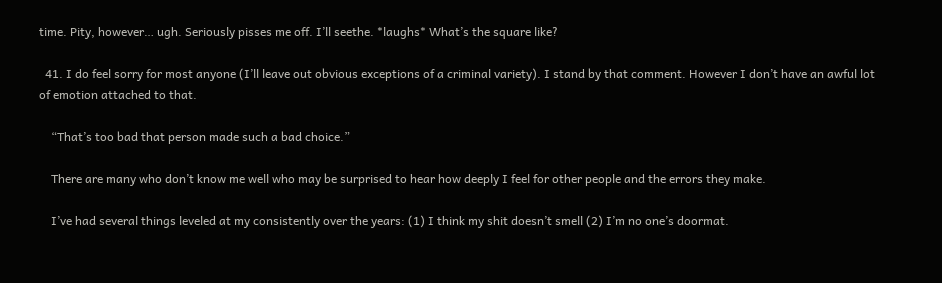time. Pity, however… ugh. Seriously pisses me off. I’ll seethe. *laughs* What’s the square like?

  41. I do feel sorry for most anyone (I’ll leave out obvious exceptions of a criminal variety). I stand by that comment. However I don’t have an awful lot of emotion attached to that.

    “That’s too bad that person made such a bad choice.”

    There are many who don’t know me well who may be surprised to hear how deeply I feel for other people and the errors they make.

    I’ve had several things leveled at my consistently over the years: (1) I think my shit doesn’t smell (2) I’m no one’s doormat.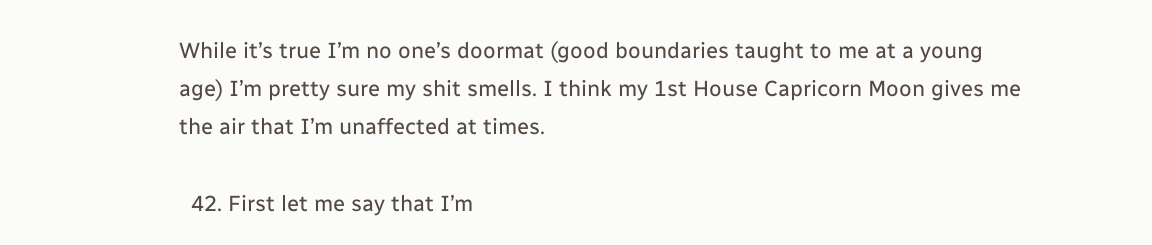While it’s true I’m no one’s doormat (good boundaries taught to me at a young age) I’m pretty sure my shit smells. I think my 1st House Capricorn Moon gives me the air that I’m unaffected at times.

  42. First let me say that I’m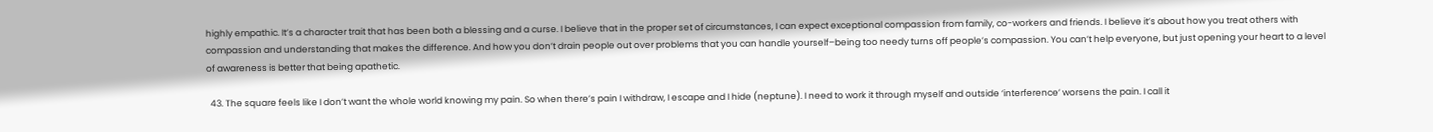highly empathic. It’s a character trait that has been both a blessing and a curse. I believe that in the proper set of circumstances, I can expect exceptional compassion from family, co-workers and friends. I believe it’s about how you treat others with compassion and understanding that makes the difference. And how you don’t drain people out over problems that you can handle yourself–being too needy turns off people’s compassion. You can’t help everyone, but just opening your heart to a level of awareness is better that being apathetic.

  43. The square feels like I don’t want the whole world knowing my pain. So when there’s pain I withdraw, I escape and I hide (neptune). I need to work it through myself and outside ‘interference’ worsens the pain. I call it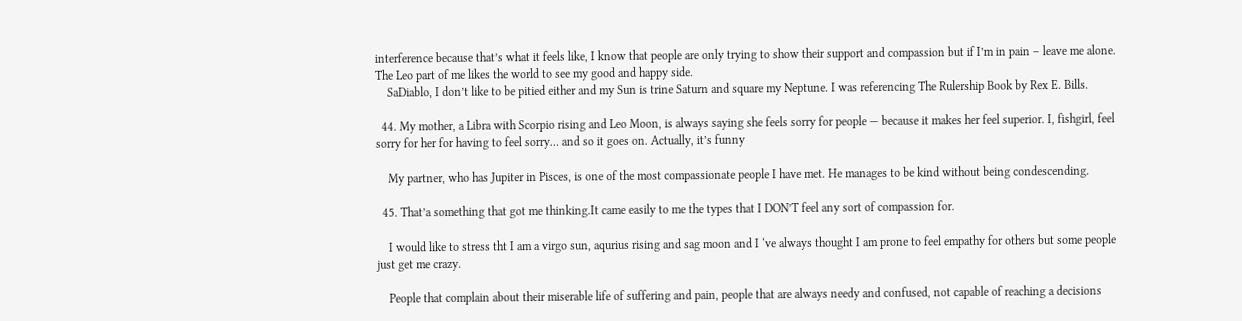interference because that’s what it feels like, I know that people are only trying to show their support and compassion but if I’m in pain – leave me alone. The Leo part of me likes the world to see my good and happy side.
    SaDiablo, I don’t like to be pitied either and my Sun is trine Saturn and square my Neptune. I was referencing The Rulership Book by Rex E. Bills.

  44. My mother, a Libra with Scorpio rising and Leo Moon, is always saying she feels sorry for people — because it makes her feel superior. I, fishgirl, feel sorry for her for having to feel sorry… and so it goes on. Actually, it’s funny

    My partner, who has Jupiter in Pisces, is one of the most compassionate people I have met. He manages to be kind without being condescending.

  45. That’a something that got me thinking.It came easily to me the types that I DON’T feel any sort of compassion for.

    I would like to stress tht I am a virgo sun, aqurius rising and sag moon and I ‘ve always thought I am prone to feel empathy for others but some people just get me crazy.

    People that complain about their miserable life of suffering and pain, people that are always needy and confused, not capable of reaching a decisions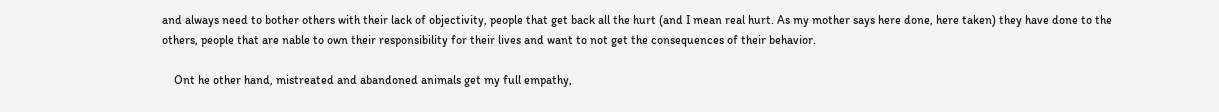and always need to bother others with their lack of objectivity, people that get back all the hurt (and I mean real hurt. As my mother says here done, here taken) they have done to the others, people that are nable to own their responsibility for their lives and want to not get the consequences of their behavior.

    Ont he other hand, mistreated and abandoned animals get my full empathy,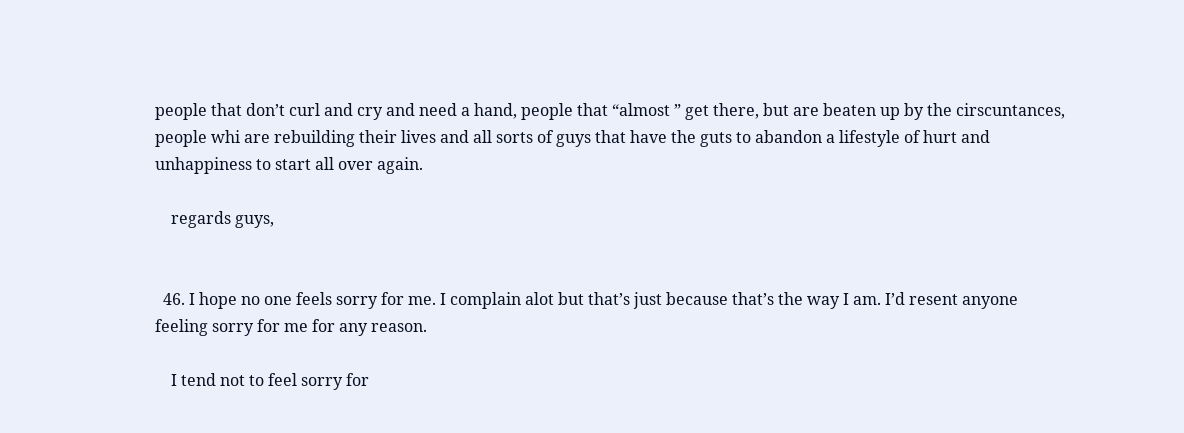people that don’t curl and cry and need a hand, people that “almost ” get there, but are beaten up by the cirscuntances, people whi are rebuilding their lives and all sorts of guys that have the guts to abandon a lifestyle of hurt and unhappiness to start all over again.

    regards guys,


  46. I hope no one feels sorry for me. I complain alot but that’s just because that’s the way I am. I’d resent anyone feeling sorry for me for any reason.

    I tend not to feel sorry for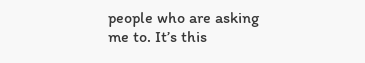people who are asking me to. It’s this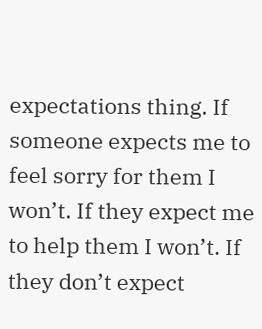expectations thing. If someone expects me to feel sorry for them I won’t. If they expect me to help them I won’t. If they don’t expect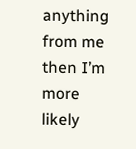anything from me then I’m more likely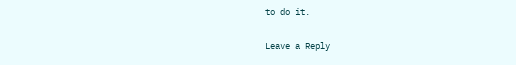to do it.

Leave a Reply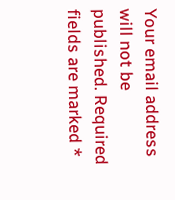Your email address will not be published. Required fields are marked *